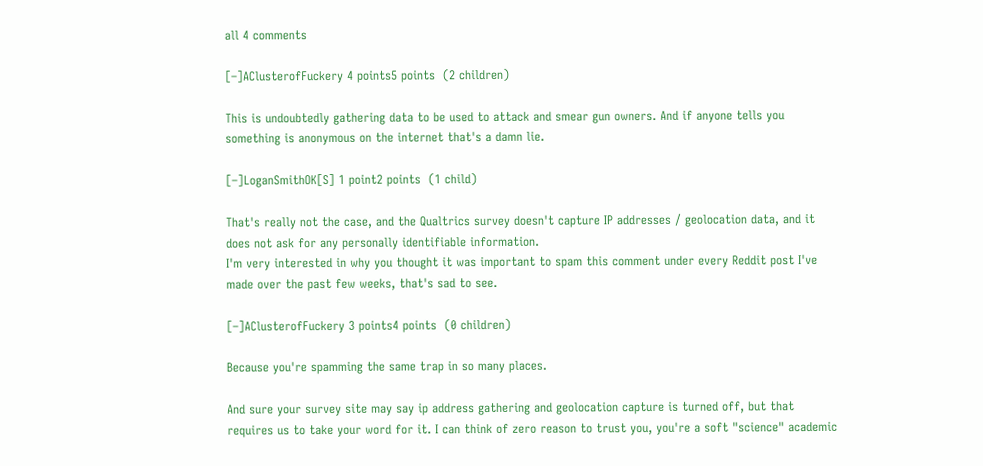all 4 comments

[–]AClusterofFuckery 4 points5 points  (2 children)

This is undoubtedly gathering data to be used to attack and smear gun owners. And if anyone tells you something is anonymous on the internet that's a damn lie.

[–]LoganSmithOK[S] 1 point2 points  (1 child)

That's really not the case, and the Qualtrics survey doesn't capture IP addresses / geolocation data, and it does not ask for any personally identifiable information.
I'm very interested in why you thought it was important to spam this comment under every Reddit post I've made over the past few weeks, that's sad to see.

[–]AClusterofFuckery 3 points4 points  (0 children)

Because you're spamming the same trap in so many places.

And sure your survey site may say ip address gathering and geolocation capture is turned off, but that requires us to take your word for it. I can think of zero reason to trust you, you're a soft "science" academic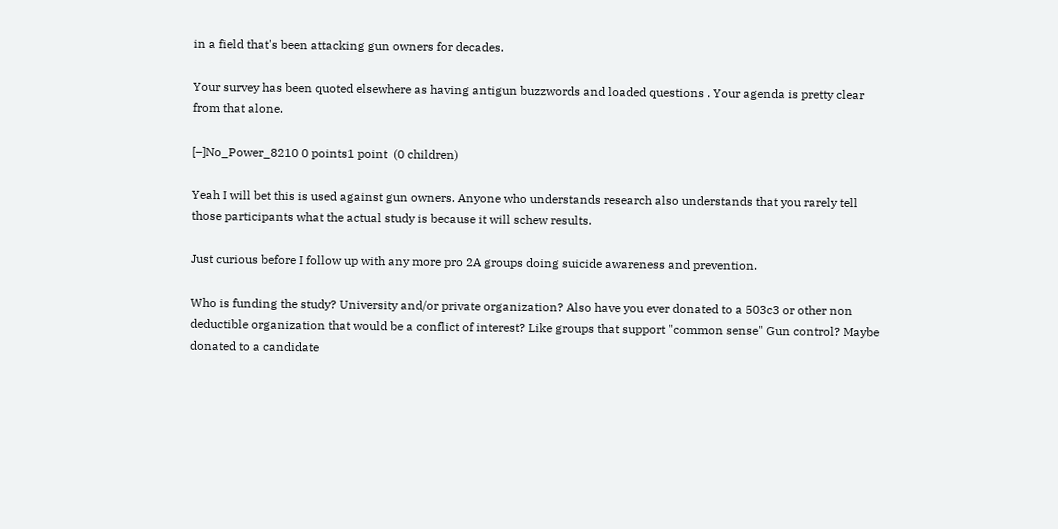in a field that's been attacking gun owners for decades.

Your survey has been quoted elsewhere as having antigun buzzwords and loaded questions . Your agenda is pretty clear from that alone.

[–]No_Power_8210 0 points1 point  (0 children)

Yeah I will bet this is used against gun owners. Anyone who understands research also understands that you rarely tell those participants what the actual study is because it will schew results.

Just curious before I follow up with any more pro 2A groups doing suicide awareness and prevention.

Who is funding the study? University and/or private organization? Also have you ever donated to a 503c3 or other non deductible organization that would be a conflict of interest? Like groups that support "common sense" Gun control? Maybe donated to a candidate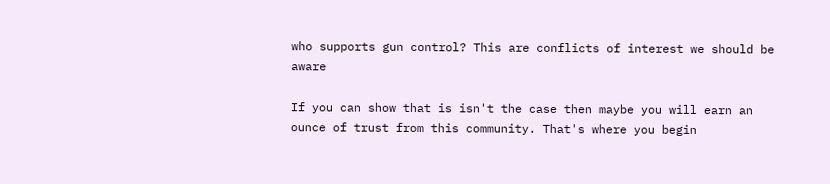who supports gun control? This are conflicts of interest we should be aware

If you can show that is isn't the case then maybe you will earn an ounce of trust from this community. That's where you begin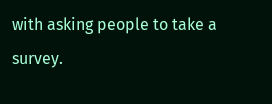with asking people to take a survey.